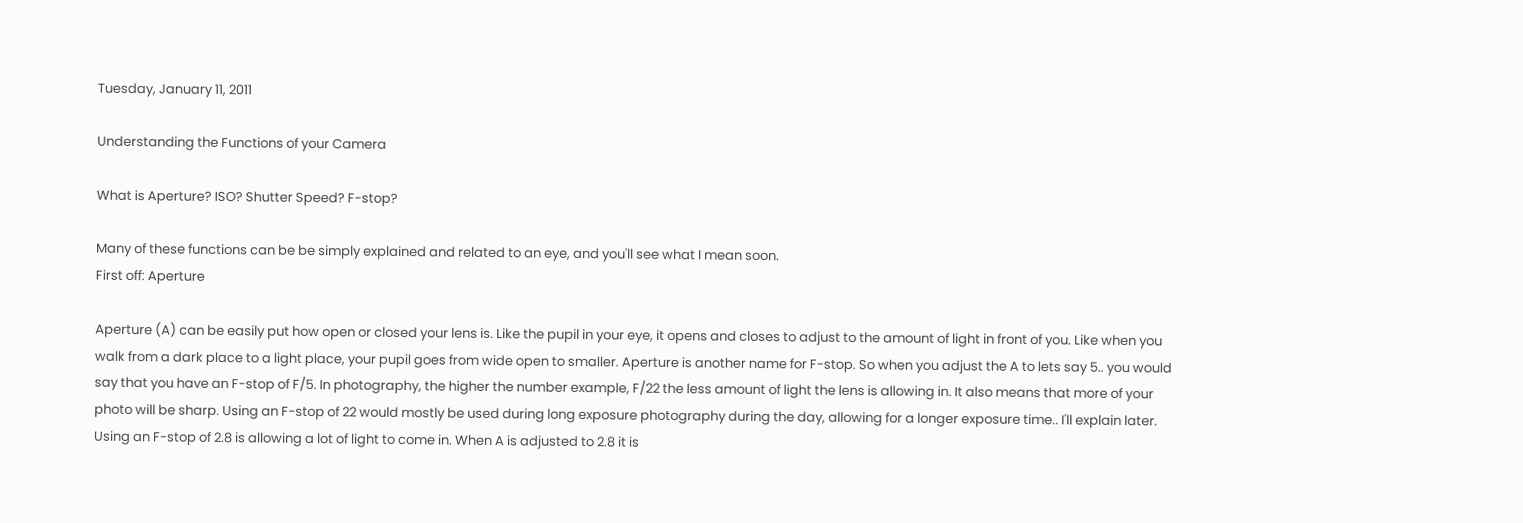Tuesday, January 11, 2011

Understanding the Functions of your Camera

What is Aperture? ISO? Shutter Speed? F-stop?

Many of these functions can be be simply explained and related to an eye, and you'll see what I mean soon.
First off: Aperture

Aperture (A) can be easily put how open or closed your lens is. Like the pupil in your eye, it opens and closes to adjust to the amount of light in front of you. Like when you walk from a dark place to a light place, your pupil goes from wide open to smaller. Aperture is another name for F-stop. So when you adjust the A to lets say 5.. you would say that you have an F-stop of F/5. In photography, the higher the number example, F/22 the less amount of light the lens is allowing in. It also means that more of your photo will be sharp. Using an F-stop of 22 would mostly be used during long exposure photography during the day, allowing for a longer exposure time.. I'll explain later. Using an F-stop of 2.8 is allowing a lot of light to come in. When A is adjusted to 2.8 it is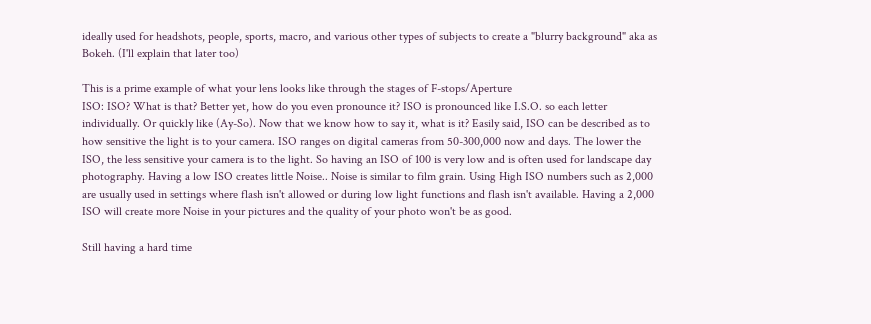ideally used for headshots, people, sports, macro, and various other types of subjects to create a "blurry background" aka as Bokeh. (I'll explain that later too)

This is a prime example of what your lens looks like through the stages of F-stops/Aperture
ISO: ISO? What is that? Better yet, how do you even pronounce it? ISO is pronounced like I.S.O. so each letter individually. Or quickly like (Ay-So). Now that we know how to say it, what is it? Easily said, ISO can be described as to how sensitive the light is to your camera. ISO ranges on digital cameras from 50-300,000 now and days. The lower the ISO, the less sensitive your camera is to the light. So having an ISO of 100 is very low and is often used for landscape day photography. Having a low ISO creates little Noise.. Noise is similar to film grain. Using High ISO numbers such as 2,000 are usually used in settings where flash isn't allowed or during low light functions and flash isn't available. Having a 2,000 ISO will create more Noise in your pictures and the quality of your photo won't be as good.

Still having a hard time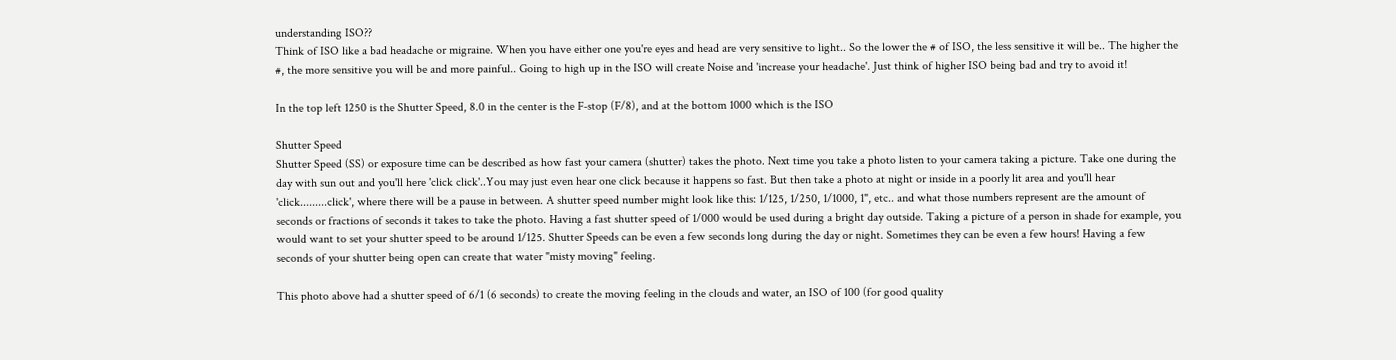understanding ISO??
Think of ISO like a bad headache or migraine. When you have either one you're eyes and head are very sensitive to light.. So the lower the # of ISO, the less sensitive it will be.. The higher the #, the more sensitive you will be and more painful.. Going to high up in the ISO will create Noise and 'increase your headache'. Just think of higher ISO being bad and try to avoid it!

In the top left 1250 is the Shutter Speed, 8.0 in the center is the F-stop (F/8), and at the bottom 1000 which is the ISO

Shutter Speed
Shutter Speed (SS) or exposure time can be described as how fast your camera (shutter) takes the photo. Next time you take a photo listen to your camera taking a picture. Take one during the day with sun out and you'll here 'click click'..You may just even hear one click because it happens so fast. But then take a photo at night or inside in a poorly lit area and you'll hear 'click.........click', where there will be a pause in between. A shutter speed number might look like this: 1/125, 1/250, 1/1000, 1", etc.. and what those numbers represent are the amount of seconds or fractions of seconds it takes to take the photo. Having a fast shutter speed of 1/000 would be used during a bright day outside. Taking a picture of a person in shade for example, you would want to set your shutter speed to be around 1/125. Shutter Speeds can be even a few seconds long during the day or night. Sometimes they can be even a few hours! Having a few seconds of your shutter being open can create that water "misty moving" feeling.

This photo above had a shutter speed of 6/1 (6 seconds) to create the moving feeling in the clouds and water, an ISO of 100 (for good quality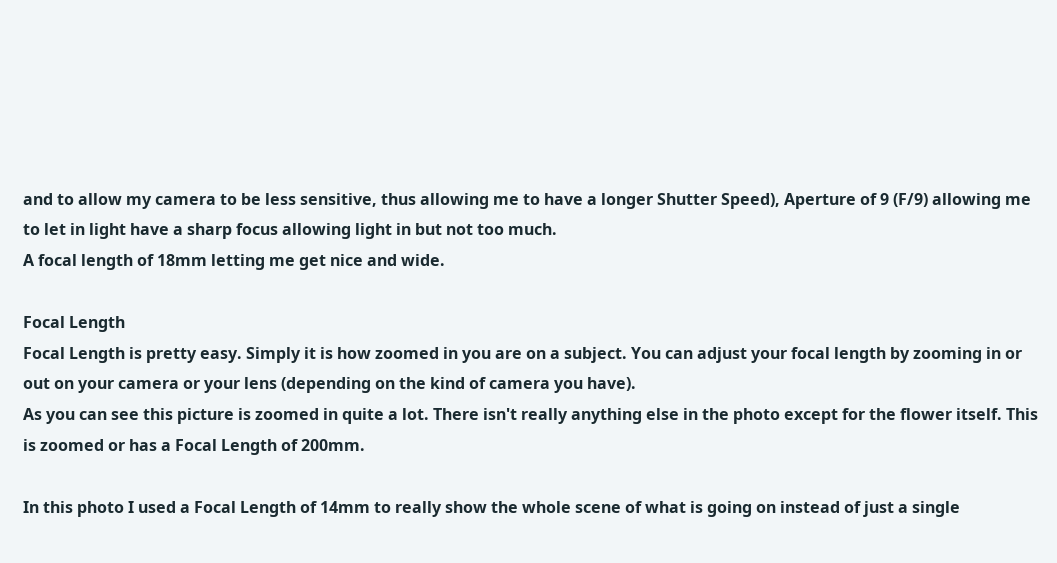and to allow my camera to be less sensitive, thus allowing me to have a longer Shutter Speed), Aperture of 9 (F/9) allowing me to let in light have a sharp focus allowing light in but not too much.
A focal length of 18mm letting me get nice and wide.

Focal Length
Focal Length is pretty easy. Simply it is how zoomed in you are on a subject. You can adjust your focal length by zooming in or out on your camera or your lens (depending on the kind of camera you have).
As you can see this picture is zoomed in quite a lot. There isn't really anything else in the photo except for the flower itself. This is zoomed or has a Focal Length of 200mm.

In this photo I used a Focal Length of 14mm to really show the whole scene of what is going on instead of just a single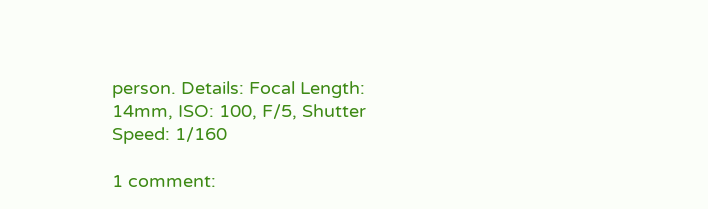person. Details: Focal Length: 14mm, ISO: 100, F/5, Shutter Speed: 1/160

1 comment: